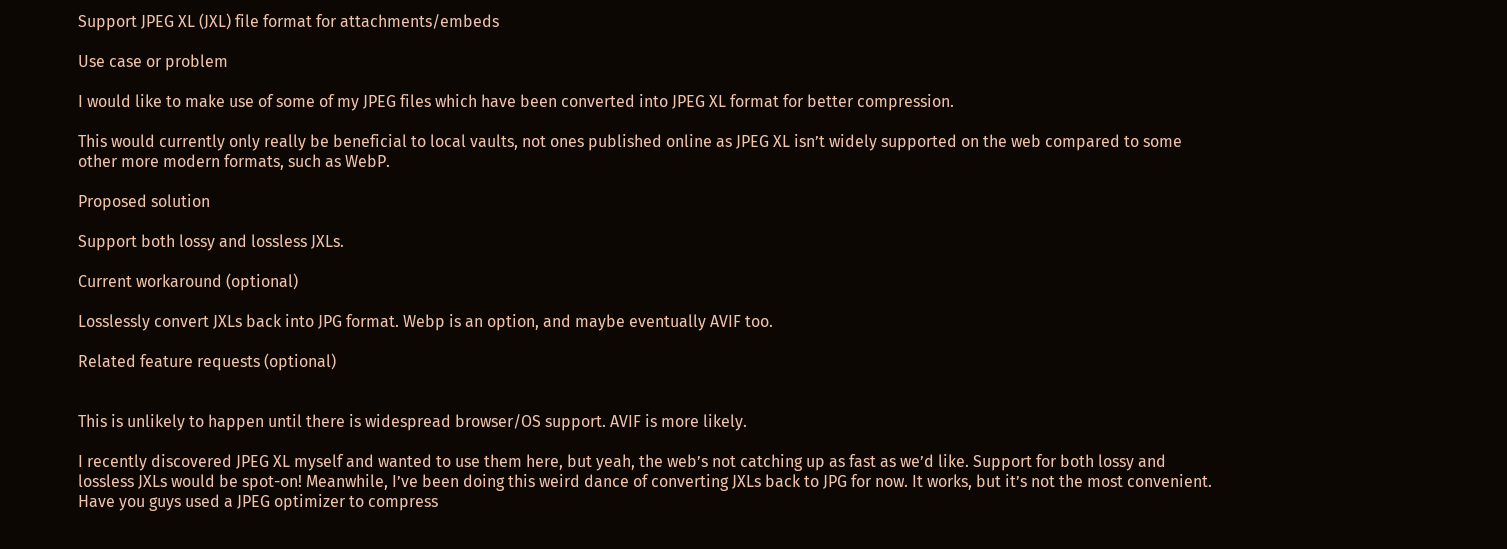Support JPEG XL (JXL) file format for attachments/embeds

Use case or problem

I would like to make use of some of my JPEG files which have been converted into JPEG XL format for better compression.

This would currently only really be beneficial to local vaults, not ones published online as JPEG XL isn’t widely supported on the web compared to some other more modern formats, such as WebP.

Proposed solution

Support both lossy and lossless JXLs.

Current workaround (optional)

Losslessly convert JXLs back into JPG format. Webp is an option, and maybe eventually AVIF too.

Related feature requests (optional)


This is unlikely to happen until there is widespread browser/OS support. AVIF is more likely.

I recently discovered JPEG XL myself and wanted to use them here, but yeah, the web’s not catching up as fast as we’d like. Support for both lossy and lossless JXLs would be spot-on! Meanwhile, I’ve been doing this weird dance of converting JXLs back to JPG for now. It works, but it’s not the most convenient. Have you guys used a JPEG optimizer to compress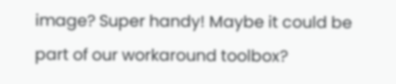image? Super handy! Maybe it could be part of our workaround toolbox?